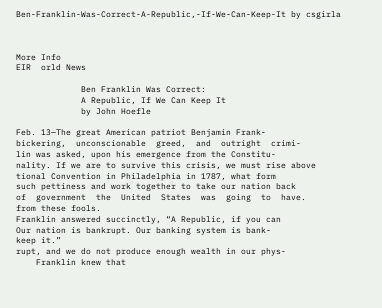Ben-Franklin-Was-Correct-A-Republic,-If-We-Can-Keep-It by csgirla



More Info
EIR  orld News

             Ben Franklin Was Correct:
             A Republic, If We Can Keep It
             by John Hoefle

Feb. 13—The great American patriot Benjamin Frank-               bickering,  unconscionable  greed,  and  outright  crimi-
lin was asked, upon his emergence from the Constitu-             nality. If we are to survive this crisis, we must rise above
tional Convention in Philadelphia in 1787, what form             such pettiness and work together to take our nation back
of  government  the  United  States  was  going  to  have.       from these fools.
Franklin answered succinctly, “A Republic, if you can                Our nation is bankrupt. Our banking system is bank-
keep it.”                                                        rupt, and we do not produce enough wealth in our phys-
    Franklin knew that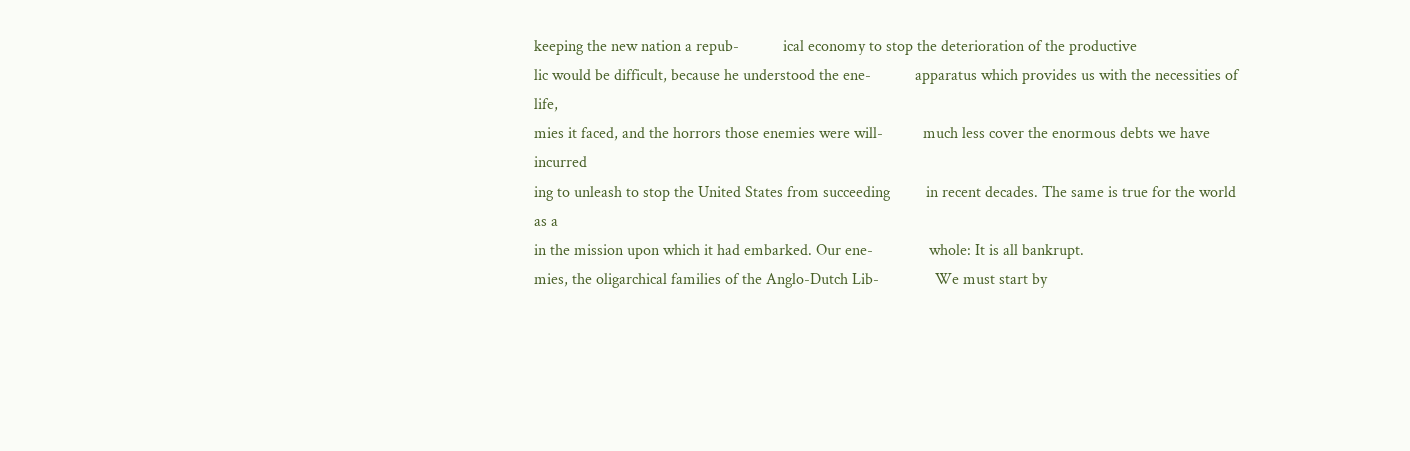keeping the new nation a repub-           ical economy to stop the deterioration of the productive
lic would be difficult, because he understood the ene-           apparatus which provides us with the necessities of life,
mies it faced, and the horrors those enemies were will-          much less cover the enormous debts we have incurred
ing to unleash to stop the United States from succeeding         in recent decades. The same is true for the world as a
in the mission upon which it had embarked. Our ene-              whole: It is all bankrupt.
mies, the oligarchical families of the Anglo-Dutch Lib-              We must start by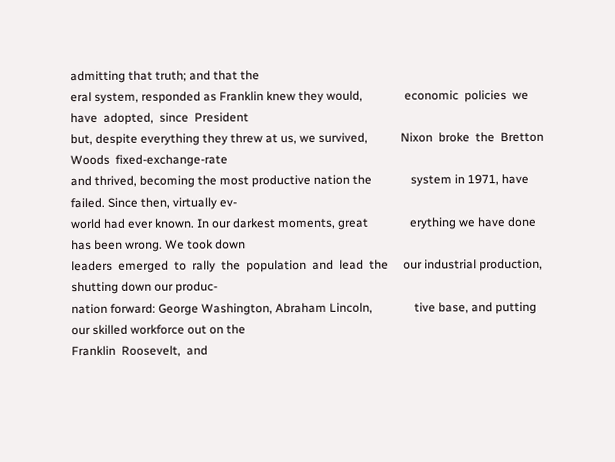admitting that truth; and that the
eral system, responded as Franklin knew they would,              economic  policies  we  have  adopted,  since  President
but, despite everything they threw at us, we survived,           Nixon  broke  the  Bretton  Woods  fixed-exchange-rate
and thrived, becoming the most productive nation the             system in 1971, have failed. Since then, virtually ev-
world had ever known. In our darkest moments, great              erything we have done has been wrong. We took down
leaders  emerged  to  rally  the  population  and  lead  the     our industrial production, shutting down our produc-
nation forward: George Washington, Abraham Lincoln,              tive base, and putting our skilled workforce out on the
Franklin  Roosevelt,  and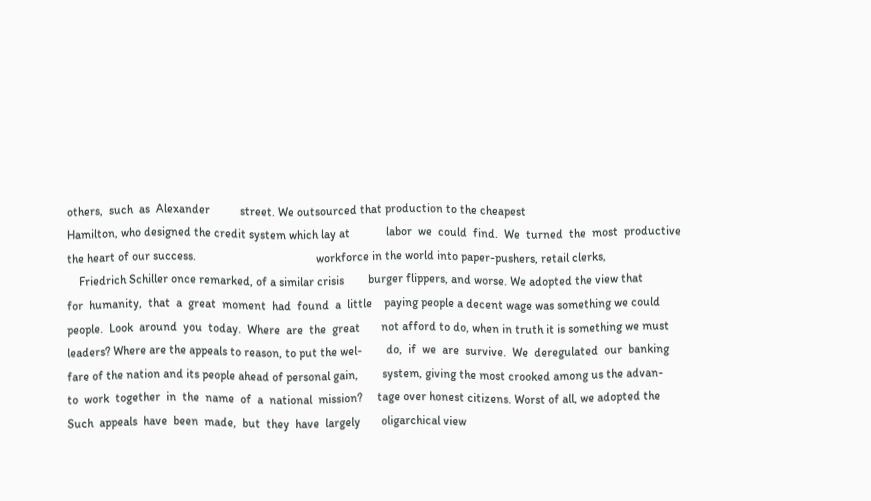others,  such  as  Alexander          street. We outsourced that production to the cheapest
Hamilton, who designed the credit system which lay at            labor  we  could  find.  We  turned  the  most  productive
the heart of our success.                                        workforce in the world into paper-pushers, retail clerks,
    Friedrich Schiller once remarked, of a similar crisis        burger flippers, and worse. We adopted the view that
for  humanity,  that  a  great  moment  had  found  a  little    paying people a decent wage was something we could
people.  Look  around  you  today.  Where  are  the  great       not afford to do, when in truth it is something we must
leaders? Where are the appeals to reason, to put the wel-        do,  if  we  are  survive.  We  deregulated  our  banking
fare of the nation and its people ahead of personal gain,        system, giving the most crooked among us the advan-
to  work  together  in  the  name  of  a  national  mission?     tage over honest citizens. Worst of all, we adopted the
Such  appeals  have  been  made,  but  they  have  largely       oligarchical view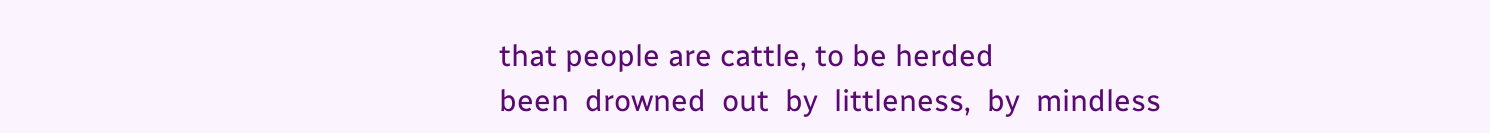that people are cattle, to be herded
been  drowned  out  by  littleness,  by  mindless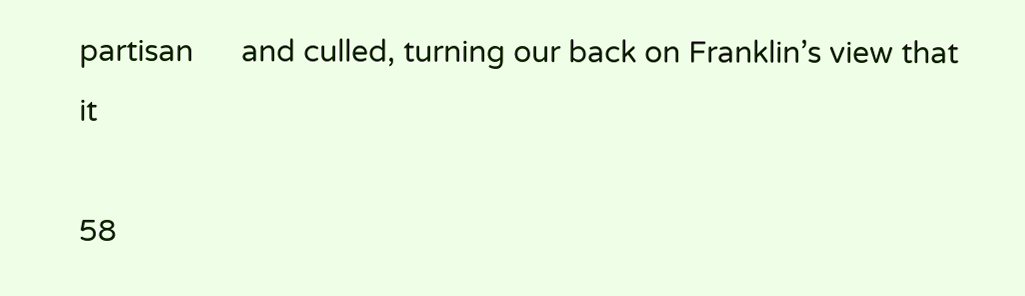partisan      and culled, turning our back on Franklin’s view that it

58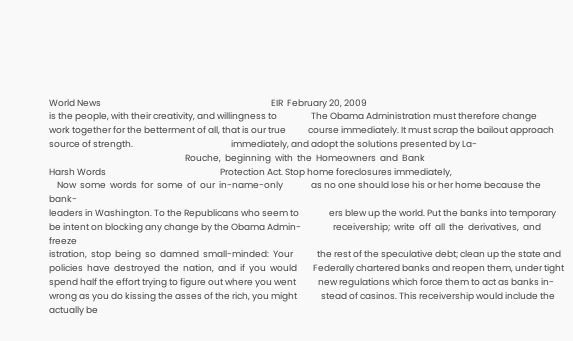World News                                                                                     EIR  February 20, 2009
is the people, with their creativity, and willingness to                 The Obama Administration must therefore change
work together for the betterment of all, that is our true           course immediately. It must scrap the bailout approach
source of strength.                                                 immediately, and adopt the solutions presented by La-
                                                                    Rouche,  beginning  with  the  Homeowners  and  Bank
Harsh Words                                                         Protection Act. Stop home foreclosures immediately,
    Now  some  words  for  some  of  our  in-name-only              as no one should lose his or her home because the bank-
leaders in Washington. To the Republicans who seem to               ers blew up the world. Put the banks into temporary
be intent on blocking any change by the Obama Admin-                receivership;  write  off  all  the  derivatives,  and  freeze
istration,  stop  being  so  damned  small-minded:  Your            the rest of the speculative debt; clean up the state and
policies  have  destroyed  the  nation,  and  if  you  would        Federally chartered banks and reopen them, under tight
spend half the effort trying to figure out where you went           new regulations which force them to act as banks in-
wrong as you do kissing the asses of the rich, you might            stead of casinos. This receivership would include the
actually be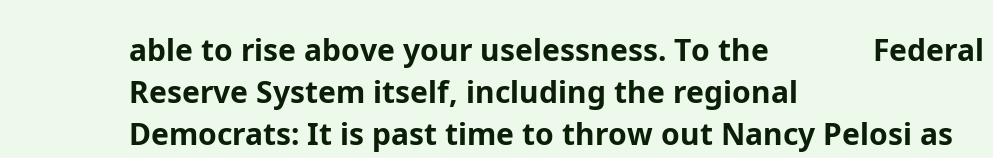able to rise above your uselessness. To the             Federal Reserve System itself, including the regional
Democrats: It is past time to throw out Nancy Pelosi as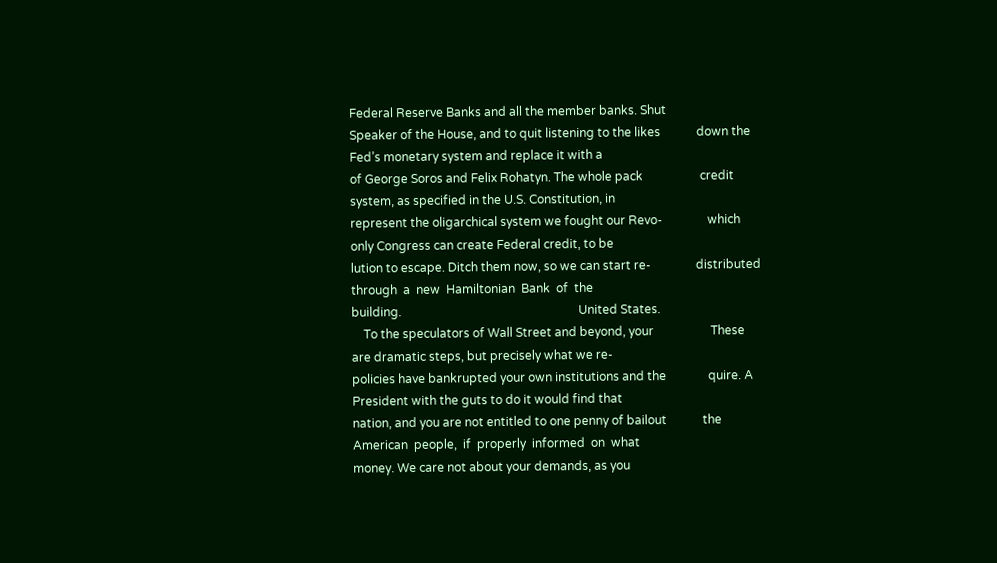Federal Reserve Banks and all the member banks. Shut
Speaker of the House, and to quit listening to the likes            down the Fed’s monetary system and replace it with a
of George Soros and Felix Rohatyn. The whole pack                   credit system, as specified in the U.S. Constitution, in
represent the oligarchical system we fought our Revo-               which only Congress can create Federal credit, to be
lution to escape. Ditch them now, so we can start re-               distributed  through  a  new  Hamiltonian  Bank  of  the
building.                                                           United States.
    To the speculators of Wall Street and beyond, your                   These are dramatic steps, but precisely what we re-
policies have bankrupted your own institutions and the              quire. A President with the guts to do it would find that
nation, and you are not entitled to one penny of bailout            the  American  people,  if  properly  informed  on  what
money. We care not about your demands, as you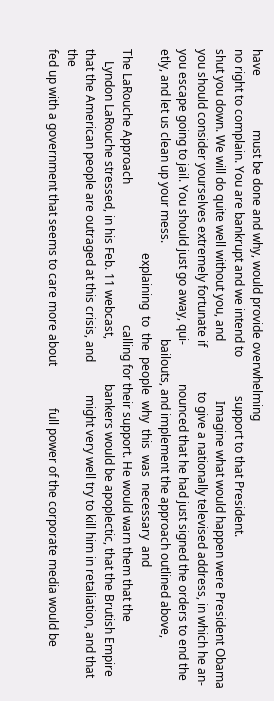have                  must be done and why, would provide overwhelming
no right to complain. You are bankrupt and we intend to             support to that President.
shut you down. We will do quite well without you, and                    Imagine what would happen were President Obama
you should consider yourselves extremely fortunate if               to give a nationally televised address, in which he an-
you escape going to jail. You should just go away, qui-             nounced that he had just signed the orders to end the
etly, and let us clean up your mess.                                bailouts, and implement the approach outlined above,
                                                                    explaining  to  the  people  why  this  was  necessary  and
The LaRouche Approach                                               calling for their support. He would warn them that the
    Lyndon LaRouche stressed, in his Feb. 11 webcast,               bankers would be apoplectic, that the Brutish Empire
that the American people are outraged at this crisis, and           might very well try to kill him in retaliation, and that the
fed up with a government that seems to care more about              full power of the corporate media would be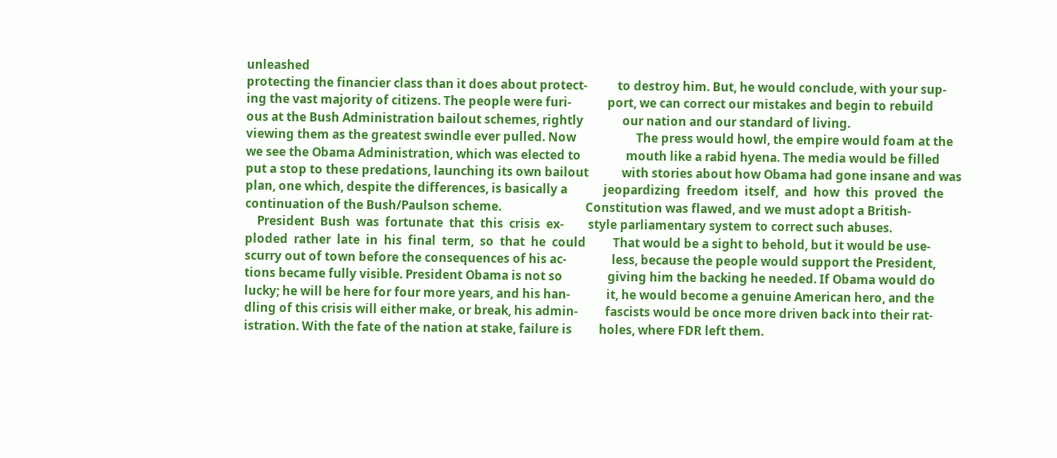unleashed
protecting the financier class than it does about protect-          to destroy him. But, he would conclude, with your sup-
ing the vast majority of citizens. The people were furi-            port, we can correct our mistakes and begin to rebuild
ous at the Bush Administration bailout schemes, rightly             our nation and our standard of living.
viewing them as the greatest swindle ever pulled. Now                    The press would howl, the empire would foam at the
we see the Obama Administration, which was elected to               mouth like a rabid hyena. The media would be filled
put a stop to these predations, launching its own bailout           with stories about how Obama had gone insane and was
plan, one which, despite the differences, is basically a            jeopardizing  freedom  itself,  and  how  this  proved  the
continuation of the Bush/Paulson scheme.                            Constitution was flawed, and we must adopt a British-
    President  Bush  was  fortunate  that  this  crisis  ex-        style parliamentary system to correct such abuses.
ploded  rather  late  in  his  final  term,  so  that  he  could         That would be a sight to behold, but it would be use-
scurry out of town before the consequences of his ac-               less, because the people would support the President,
tions became fully visible. President Obama is not so               giving him the backing he needed. If Obama would do
lucky; he will be here for four more years, and his han-            it, he would become a genuine American hero, and the
dling of this crisis will either make, or break, his admin-         fascists would be once more driven back into their rat-
istration. With the fate of the nation at stake, failure is         holes, where FDR left them.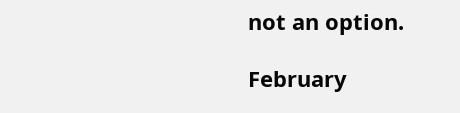not an option.

February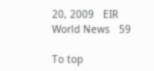20, 2009   EIR                                                                                       World News   59

To top